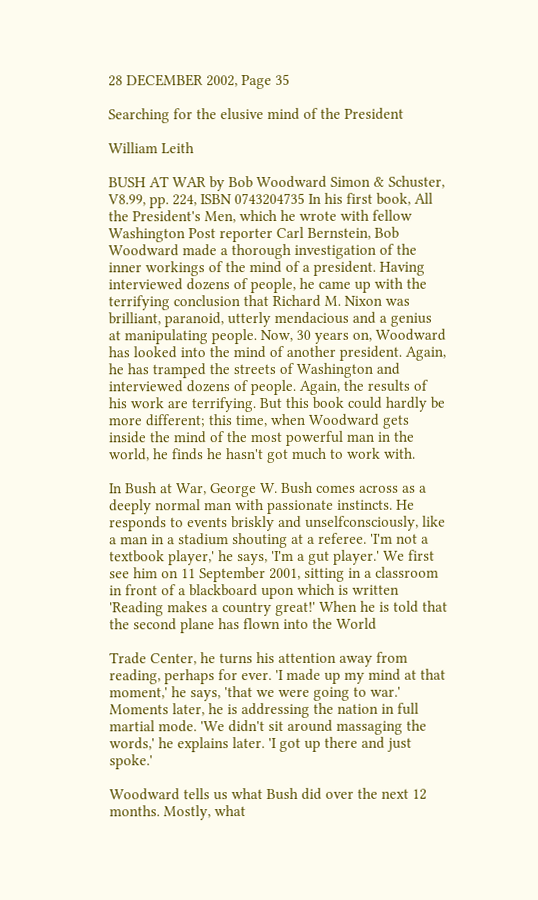28 DECEMBER 2002, Page 35

Searching for the elusive mind of the President

William Leith

BUSH AT WAR by Bob Woodward Simon & Schuster, V8.99, pp. 224, ISBN 0743204735 In his first book, All the President's Men, which he wrote with fellow Washington Post reporter Carl Bernstein, Bob Woodward made a thorough investigation of the inner workings of the mind of a president. Having interviewed dozens of people, he came up with the terrifying conclusion that Richard M. Nixon was brilliant, paranoid, utterly mendacious and a genius at manipulating people. Now, 30 years on, Woodward has looked into the mind of another president. Again, he has tramped the streets of Washington and interviewed dozens of people. Again, the results of his work are terrifying. But this book could hardly be more different; this time, when Woodward gets inside the mind of the most powerful man in the world, he finds he hasn't got much to work with.

In Bush at War, George W. Bush comes across as a deeply normal man with passionate instincts. He responds to events briskly and unselfconsciously, like a man in a stadium shouting at a referee. 'I'm not a textbook player,' he says, 'I'm a gut player.' We first see him on 11 September 2001, sitting in a classroom in front of a blackboard upon which is written 'Reading makes a country great!' When he is told that the second plane has flown into the World

Trade Center, he turns his attention away from reading, perhaps for ever. 'I made up my mind at that moment,' he says, 'that we were going to war.' Moments later, he is addressing the nation in full martial mode. 'We didn't sit around massaging the words,' he explains later. 'I got up there and just spoke.'

Woodward tells us what Bush did over the next 12 months. Mostly, what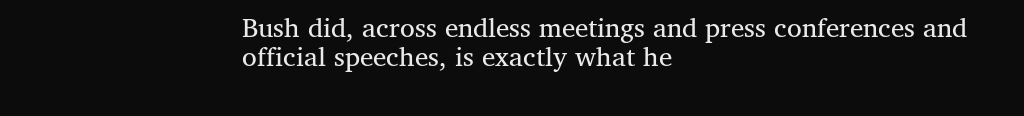Bush did, across endless meetings and press conferences and official speeches, is exactly what he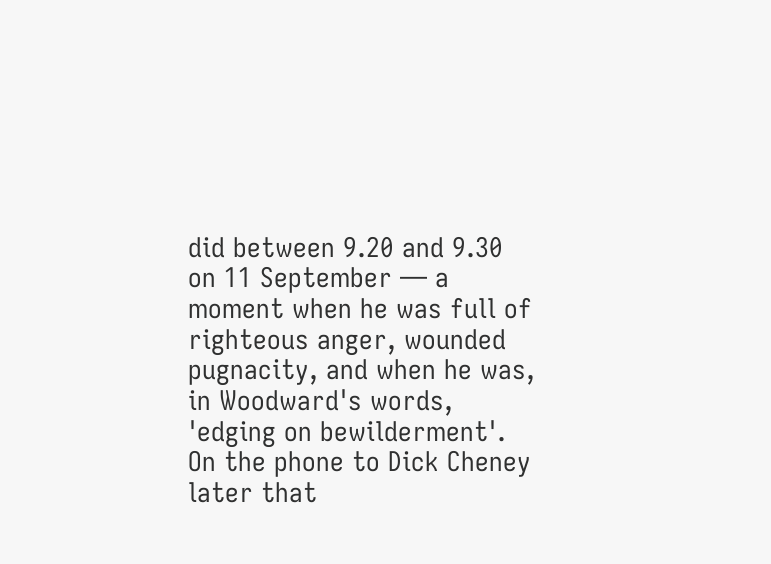did between 9.20 and 9.30 on 11 September — a moment when he was full of righteous anger, wounded pugnacity, and when he was, in Woodward's words, 'edging on bewilderment'. On the phone to Dick Cheney later that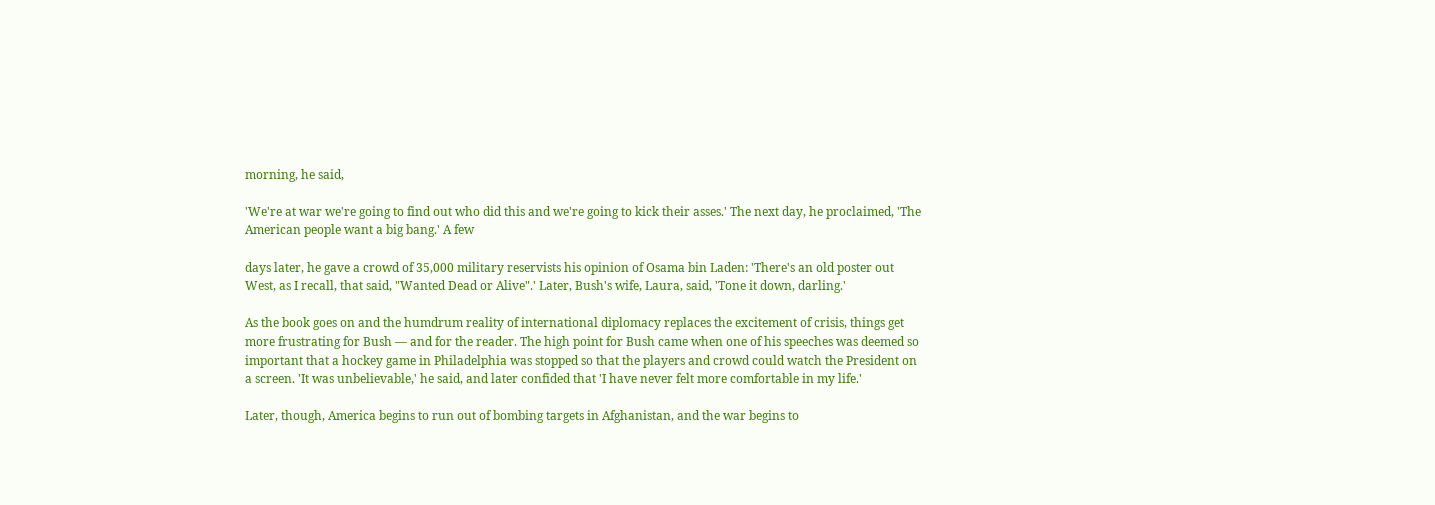morning, he said,

'We're at war we're going to find out who did this and we're going to kick their asses.' The next day, he proclaimed, 'The American people want a big bang.' A few

days later, he gave a crowd of 35,000 military reservists his opinion of Osama bin Laden: 'There's an old poster out West, as I recall, that said, "Wanted Dead or Alive".' Later, Bush's wife, Laura, said, 'Tone it down, darling.'

As the book goes on and the humdrum reality of international diplomacy replaces the excitement of crisis, things get more frustrating for Bush — and for the reader. The high point for Bush came when one of his speeches was deemed so important that a hockey game in Philadelphia was stopped so that the players and crowd could watch the President on a screen. 'It was unbelievable,' he said, and later confided that 'I have never felt more comfortable in my life.'

Later, though, America begins to run out of bombing targets in Afghanistan, and the war begins to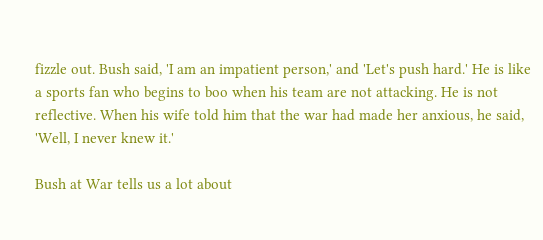fizzle out. Bush said, 'I am an impatient person,' and 'Let's push hard.' He is like a sports fan who begins to boo when his team are not attacking. He is not reflective. When his wife told him that the war had made her anxious, he said, 'Well, I never knew it.'

Bush at War tells us a lot about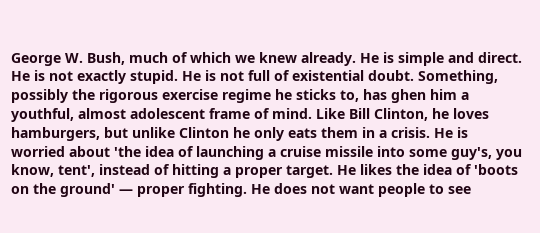George W. Bush, much of which we knew already. He is simple and direct. He is not exactly stupid. He is not full of existential doubt. Something, possibly the rigorous exercise regime he sticks to, has ghen him a youthful, almost adolescent frame of mind. Like Bill Clinton, he loves hamburgers, but unlike Clinton he only eats them in a crisis. He is worried about 'the idea of launching a cruise missile into some guy's, you know, tent', instead of hitting a proper target. He likes the idea of 'boots on the ground' — proper fighting. He does not want people to see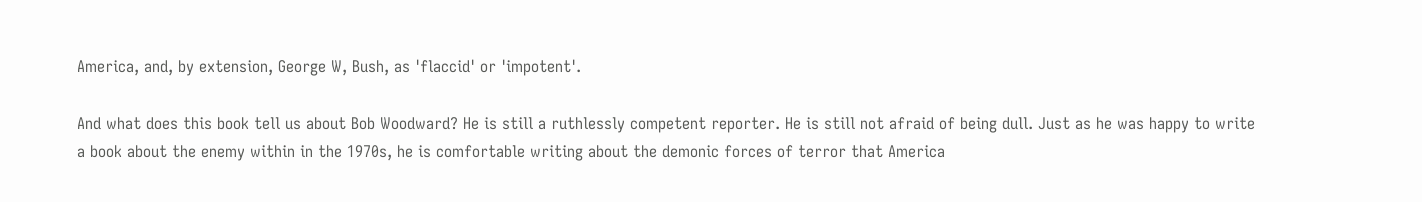America, and, by extension, George W, Bush, as 'flaccid' or 'impotent'.

And what does this book tell us about Bob Woodward? He is still a ruthlessly competent reporter. He is still not afraid of being dull. Just as he was happy to write a book about the enemy within in the 1970s, he is comfortable writing about the demonic forces of terror that America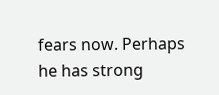fears now. Perhaps he has strong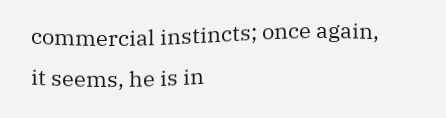commercial instincts; once again, it seems, he is in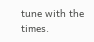tune with the times.